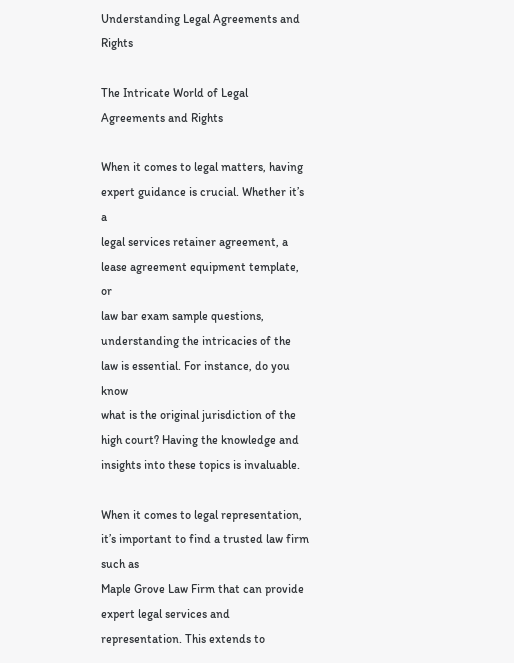Understanding Legal Agreements and Rights

The Intricate World of Legal Agreements and Rights

When it comes to legal matters, having expert guidance is crucial. Whether it’s a
legal services retainer agreement, a
lease agreement equipment template, or
law bar exam sample questions, understanding the intricacies of the law is essential. For instance, do you know
what is the original jurisdiction of the high court? Having the knowledge and insights into these topics is invaluable.

When it comes to legal representation, it’s important to find a trusted law firm such as
Maple Grove Law Firm that can provide expert legal services and representation. This extends to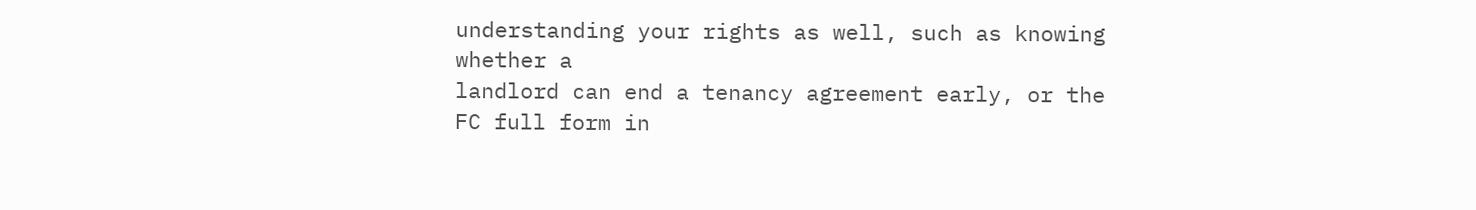understanding your rights as well, such as knowing whether a
landlord can end a tenancy agreement early, or the
FC full form in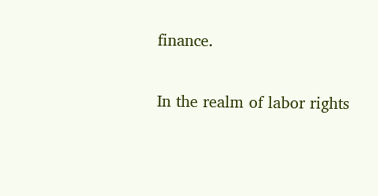finance.

In the realm of labor rights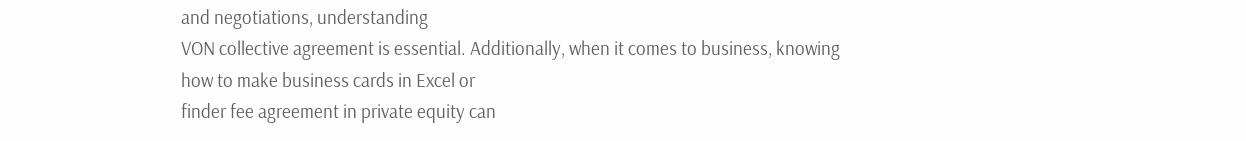and negotiations, understanding
VON collective agreement is essential. Additionally, when it comes to business, knowing
how to make business cards in Excel or
finder fee agreement in private equity can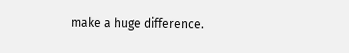make a huge difference.